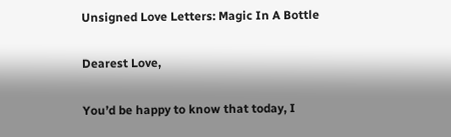Unsigned Love Letters: Magic In A Bottle

Dearest Love,

You’d be happy to know that today, I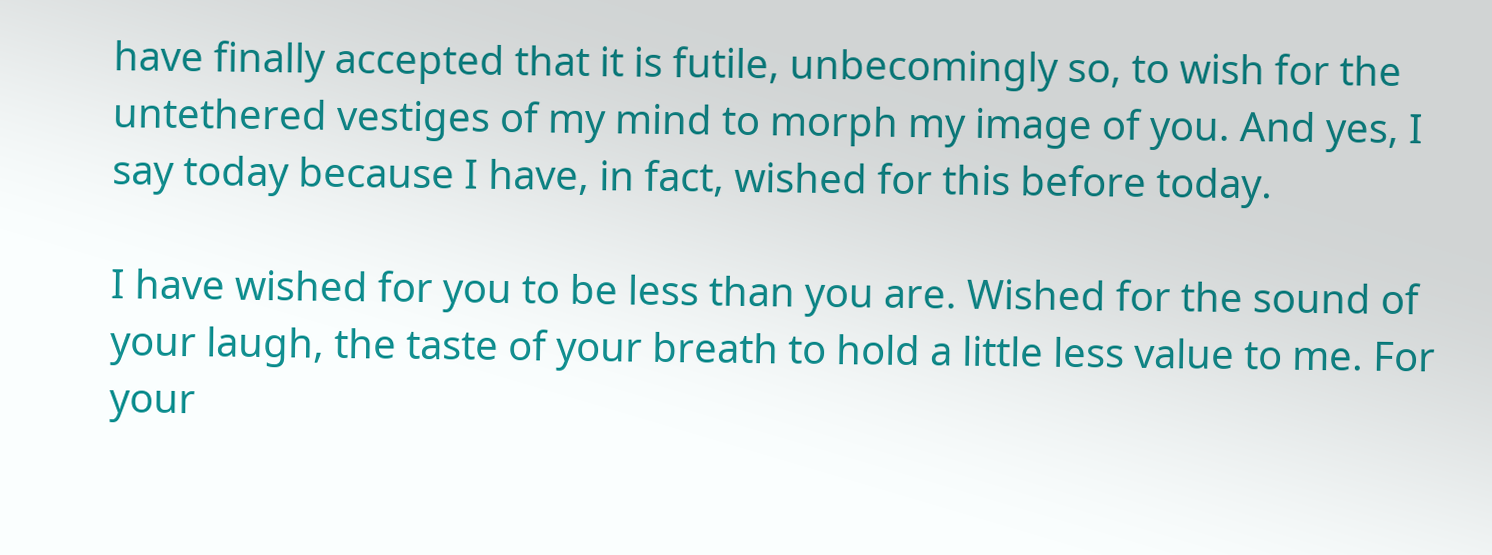have finally accepted that it is futile, unbecomingly so, to wish for the untethered vestiges of my mind to morph my image of you. And yes, I say today because I have, in fact, wished for this before today.

I have wished for you to be less than you are. Wished for the sound of your laugh, the taste of your breath to hold a little less value to me. For your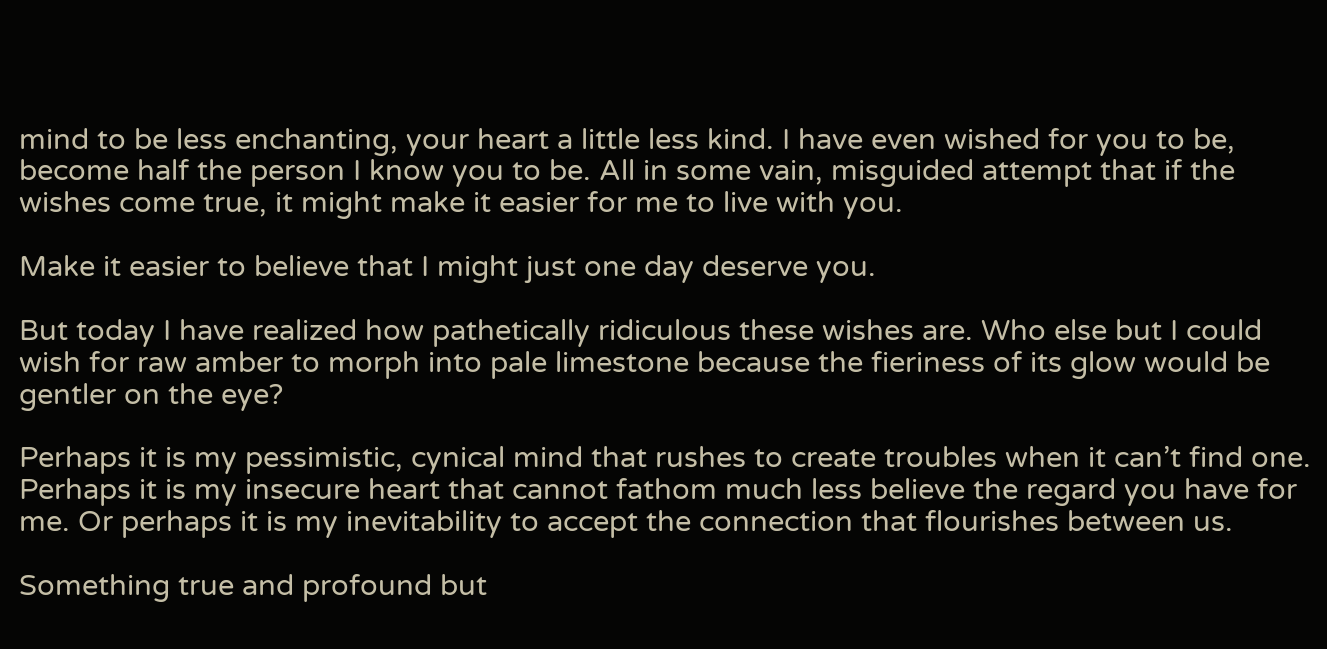mind to be less enchanting, your heart a little less kind. I have even wished for you to be, become half the person I know you to be. All in some vain, misguided attempt that if the wishes come true, it might make it easier for me to live with you.

Make it easier to believe that I might just one day deserve you.

But today I have realized how pathetically ridiculous these wishes are. Who else but I could wish for raw amber to morph into pale limestone because the fieriness of its glow would be gentler on the eye?

Perhaps it is my pessimistic, cynical mind that rushes to create troubles when it can’t find one. Perhaps it is my insecure heart that cannot fathom much less believe the regard you have for me. Or perhaps it is my inevitability to accept the connection that flourishes between us.

Something true and profound but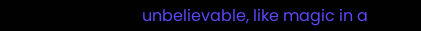unbelievable, like magic in a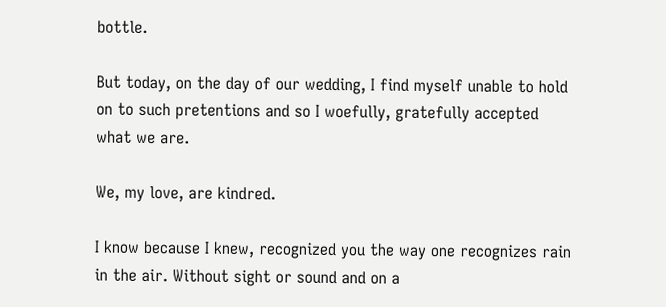bottle.

But today, on the day of our wedding, I find myself unable to hold on to such pretentions and so I woefully, gratefully accepted what we are.

We, my love, are kindred.

I know because I knew, recognized you the way one recognizes rain in the air. Without sight or sound and on a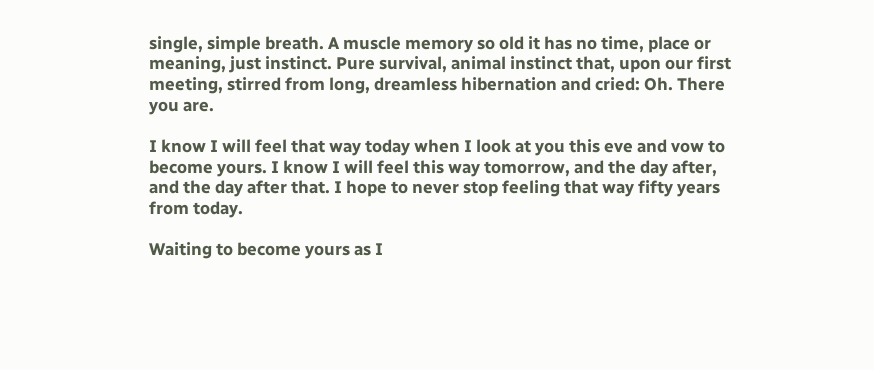single, simple breath. A muscle memory so old it has no time, place or meaning, just instinct. Pure survival, animal instinct that, upon our first meeting, stirred from long, dreamless hibernation and cried: Oh. There you are.

I know I will feel that way today when I look at you this eve and vow to become yours. I know I will feel this way tomorrow, and the day after, and the day after that. I hope to never stop feeling that way fifty years from today.

Waiting to become yours as I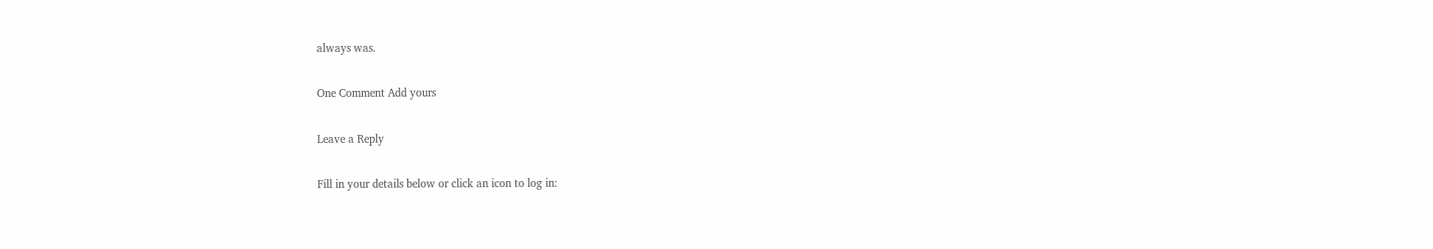always was.

One Comment Add yours

Leave a Reply

Fill in your details below or click an icon to log in: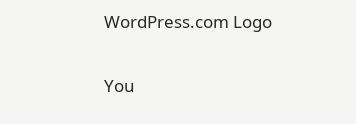WordPress.com Logo

You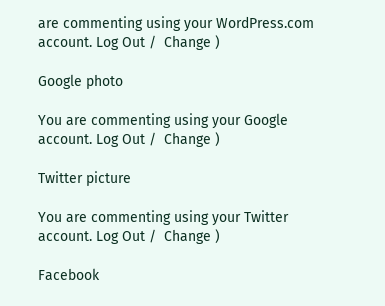are commenting using your WordPress.com account. Log Out /  Change )

Google photo

You are commenting using your Google account. Log Out /  Change )

Twitter picture

You are commenting using your Twitter account. Log Out /  Change )

Facebook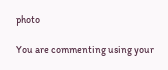photo

You are commenting using your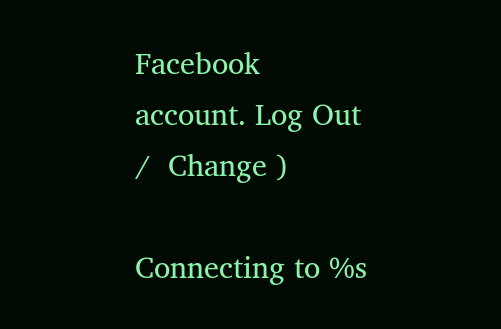Facebook account. Log Out /  Change )

Connecting to %s